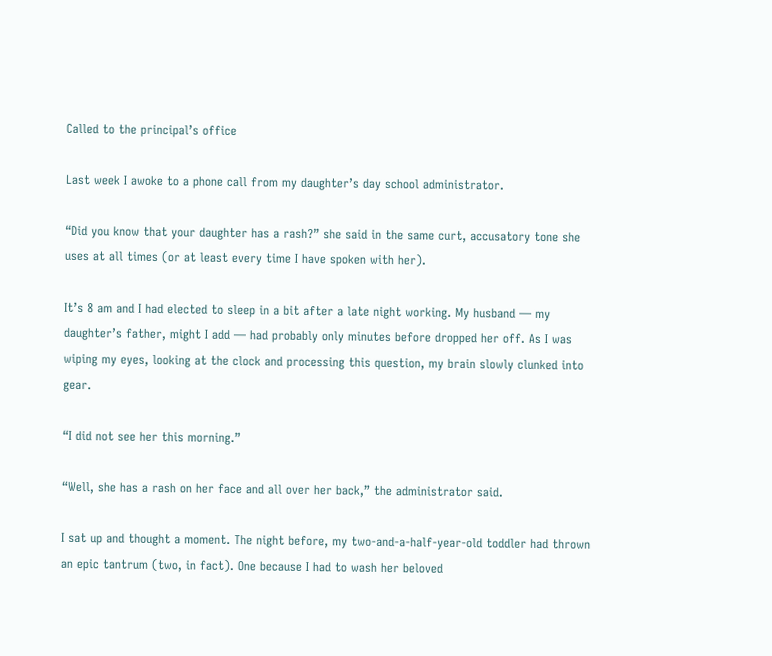Called to the principal’s office

Last week I awoke to a phone call from my daughter’s day school administrator.

“Did you know that your daughter has a rash?” she said in the same curt, accusatory tone she uses at all times (or at least every time I have spoken with her).

It’s 8 am and I had elected to sleep in a bit after a late night working. My husband — my daughter’s father, might I add — had probably only minutes before dropped her off. As I was wiping my eyes, looking at the clock and processing this question, my brain slowly clunked into gear.

“I did not see her this morning.”

“Well, she has a rash on her face and all over her back,” the administrator said.

I sat up and thought a moment. The night before, my two-and-a-half-year-old toddler had thrown an epic tantrum (two, in fact). One because I had to wash her beloved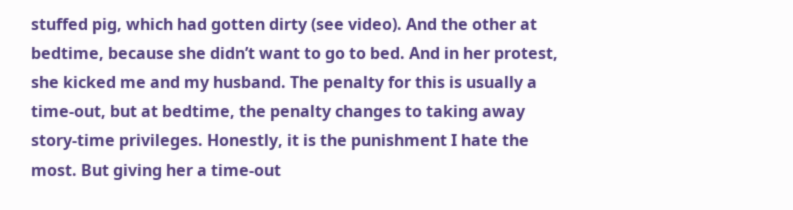stuffed pig, which had gotten dirty (see video). And the other at bedtime, because she didn’t want to go to bed. And in her protest, she kicked me and my husband. The penalty for this is usually a time-out, but at bedtime, the penalty changes to taking away story-time privileges. Honestly, it is the punishment I hate the most. But giving her a time-out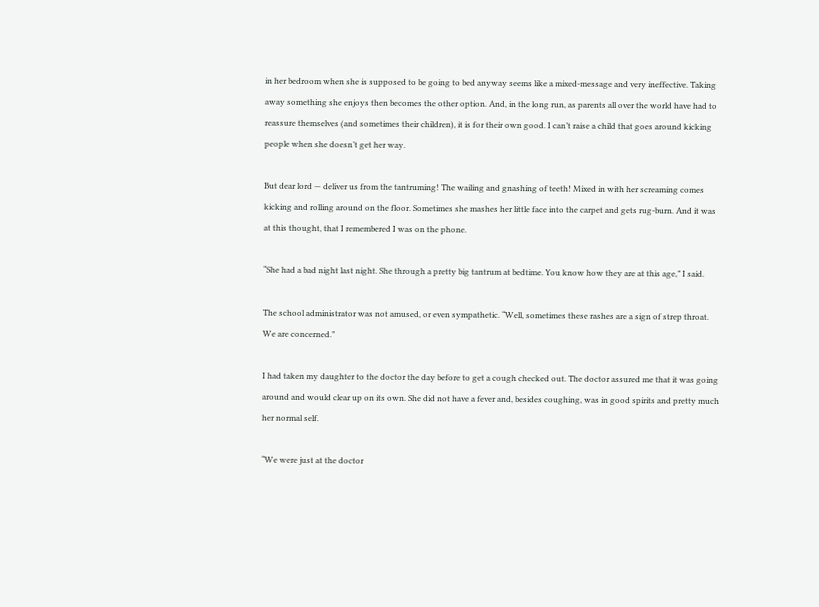in her bedroom when she is supposed to be going to bed anyway seems like a mixed-message and very ineffective. Taking away something she enjoys then becomes the other option. And, in the long run, as parents all over the world have had to reassure themselves (and sometimes their children), it is for their own good. I can’t raise a child that goes around kicking people when she doesn’t get her way.

But dear lord — deliver us from the tantruming! The wailing and gnashing of teeth! Mixed in with her screaming comes kicking and rolling around on the floor. Sometimes she mashes her little face into the carpet and gets rug-burn. And it was at this thought, that I remembered I was on the phone.

“She had a bad night last night. She through a pretty big tantrum at bedtime. You know how they are at this age,” I said.

The school administrator was not amused, or even sympathetic. “Well, sometimes these rashes are a sign of strep throat. We are concerned.”

I had taken my daughter to the doctor the day before to get a cough checked out. The doctor assured me that it was going around and would clear up on its own. She did not have a fever and, besides coughing, was in good spirits and pretty much her normal self.

“We were just at the doctor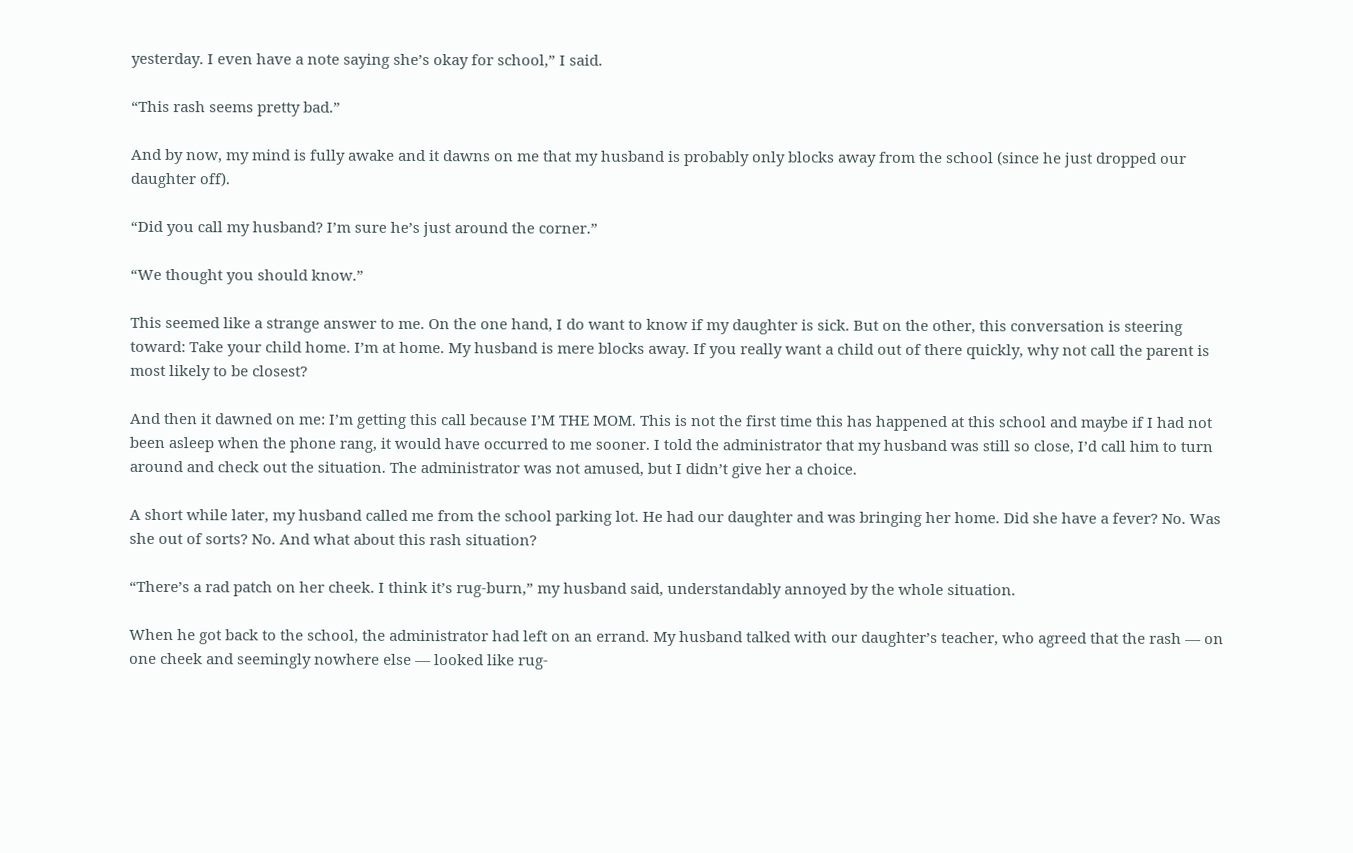yesterday. I even have a note saying she’s okay for school,” I said.

“This rash seems pretty bad.”

And by now, my mind is fully awake and it dawns on me that my husband is probably only blocks away from the school (since he just dropped our daughter off).

“Did you call my husband? I’m sure he’s just around the corner.”

“We thought you should know.”

This seemed like a strange answer to me. On the one hand, I do want to know if my daughter is sick. But on the other, this conversation is steering toward: Take your child home. I’m at home. My husband is mere blocks away. If you really want a child out of there quickly, why not call the parent is most likely to be closest?

And then it dawned on me: I’m getting this call because I’M THE MOM. This is not the first time this has happened at this school and maybe if I had not been asleep when the phone rang, it would have occurred to me sooner. I told the administrator that my husband was still so close, I’d call him to turn around and check out the situation. The administrator was not amused, but I didn’t give her a choice.

A short while later, my husband called me from the school parking lot. He had our daughter and was bringing her home. Did she have a fever? No. Was she out of sorts? No. And what about this rash situation?

“There’s a rad patch on her cheek. I think it’s rug-burn,” my husband said, understandably annoyed by the whole situation.

When he got back to the school, the administrator had left on an errand. My husband talked with our daughter’s teacher, who agreed that the rash — on one cheek and seemingly nowhere else — looked like rug-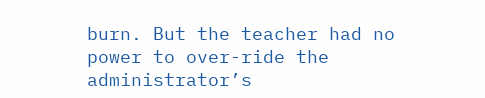burn. But the teacher had no power to over-ride the administrator’s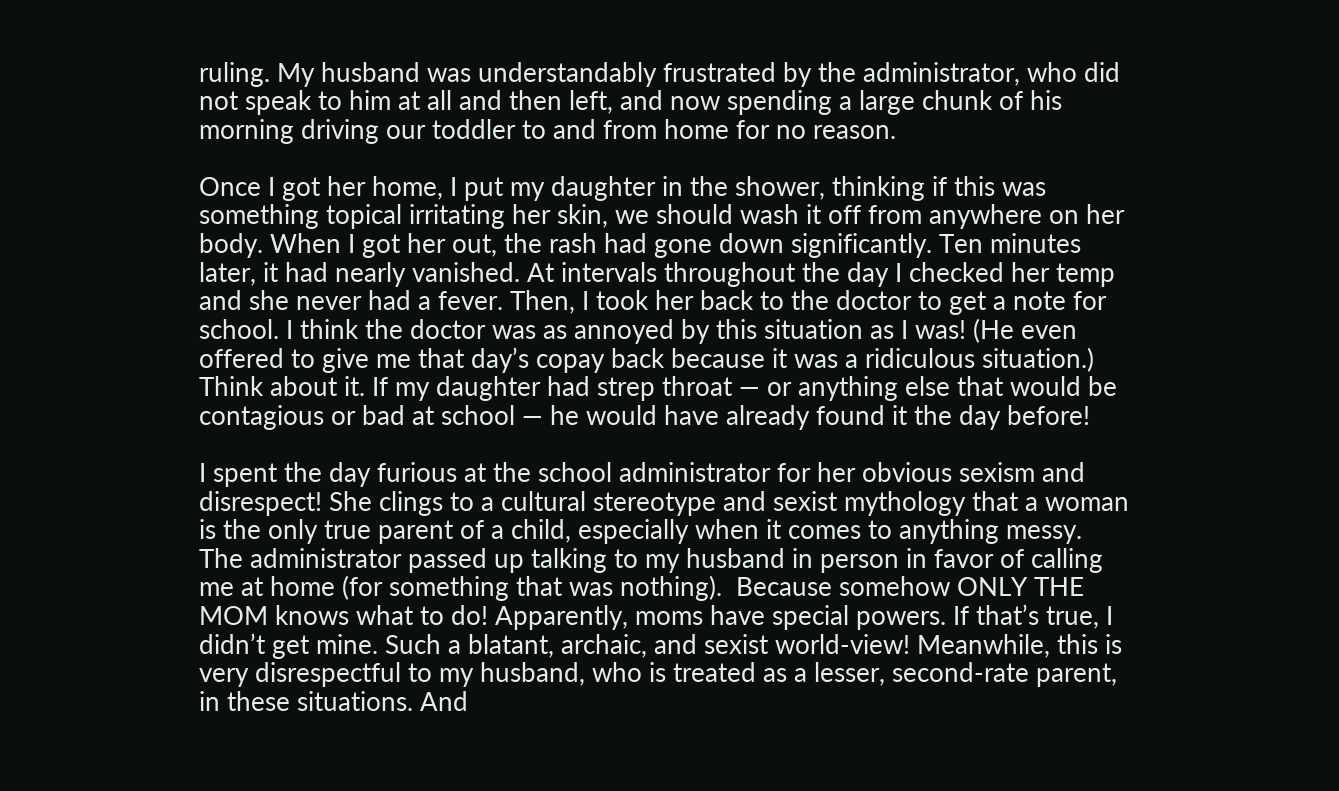ruling. My husband was understandably frustrated by the administrator, who did not speak to him at all and then left, and now spending a large chunk of his morning driving our toddler to and from home for no reason.

Once I got her home, I put my daughter in the shower, thinking if this was something topical irritating her skin, we should wash it off from anywhere on her body. When I got her out, the rash had gone down significantly. Ten minutes later, it had nearly vanished. At intervals throughout the day I checked her temp and she never had a fever. Then, I took her back to the doctor to get a note for school. I think the doctor was as annoyed by this situation as I was! (He even offered to give me that day’s copay back because it was a ridiculous situation.) Think about it. If my daughter had strep throat — or anything else that would be contagious or bad at school — he would have already found it the day before!

I spent the day furious at the school administrator for her obvious sexism and disrespect! She clings to a cultural stereotype and sexist mythology that a woman is the only true parent of a child, especially when it comes to anything messy. The administrator passed up talking to my husband in person in favor of calling me at home (for something that was nothing).  Because somehow ONLY THE MOM knows what to do! Apparently, moms have special powers. If that’s true, I didn’t get mine. Such a blatant, archaic, and sexist world-view! Meanwhile, this is very disrespectful to my husband, who is treated as a lesser, second-rate parent, in these situations. And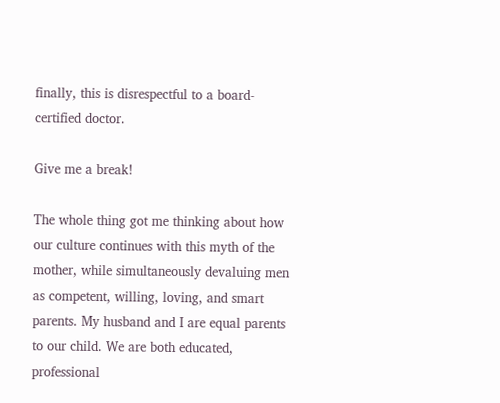finally, this is disrespectful to a board-certified doctor.

Give me a break!

The whole thing got me thinking about how our culture continues with this myth of the mother, while simultaneously devaluing men as competent, willing, loving, and smart parents. My husband and I are equal parents to our child. We are both educated, professional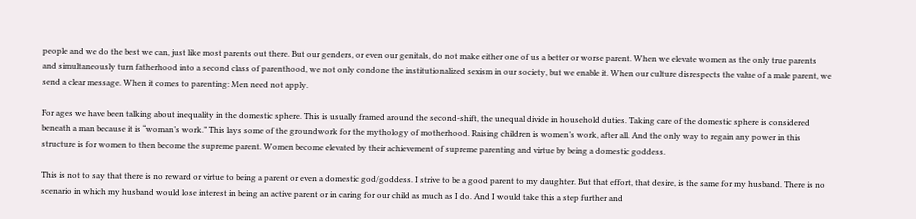people and we do the best we can, just like most parents out there. But our genders, or even our genitals, do not make either one of us a better or worse parent. When we elevate women as the only true parents and simultaneously turn fatherhood into a second class of parenthood, we not only condone the institutionalized sexism in our society, but we enable it. When our culture disrespects the value of a male parent, we send a clear message. When it comes to parenting: Men need not apply.

For ages we have been talking about inequality in the domestic sphere. This is usually framed around the second-shift, the unequal divide in household duties. Taking care of the domestic sphere is considered beneath a man because it is “woman’s work.” This lays some of the groundwork for the mythology of motherhood. Raising children is women’s work, after all. And the only way to regain any power in this structure is for women to then become the supreme parent. Women become elevated by their achievement of supreme parenting and virtue by being a domestic goddess.

This is not to say that there is no reward or virtue to being a parent or even a domestic god/goddess. I strive to be a good parent to my daughter. But that effort, that desire, is the same for my husband. There is no scenario in which my husband would lose interest in being an active parent or in caring for our child as much as I do. And I would take this a step further and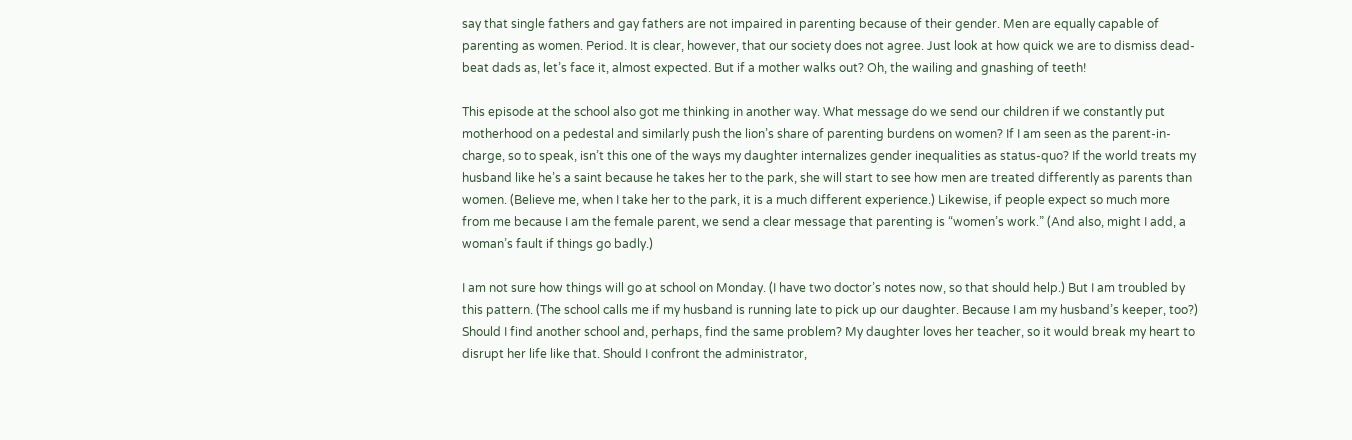say that single fathers and gay fathers are not impaired in parenting because of their gender. Men are equally capable of parenting as women. Period. It is clear, however, that our society does not agree. Just look at how quick we are to dismiss dead-beat dads as, let’s face it, almost expected. But if a mother walks out? Oh, the wailing and gnashing of teeth!

This episode at the school also got me thinking in another way. What message do we send our children if we constantly put motherhood on a pedestal and similarly push the lion’s share of parenting burdens on women? If I am seen as the parent-in-charge, so to speak, isn’t this one of the ways my daughter internalizes gender inequalities as status-quo? If the world treats my husband like he’s a saint because he takes her to the park, she will start to see how men are treated differently as parents than women. (Believe me, when I take her to the park, it is a much different experience.) Likewise, if people expect so much more from me because I am the female parent, we send a clear message that parenting is “women’s work.” (And also, might I add, a woman’s fault if things go badly.)

I am not sure how things will go at school on Monday. (I have two doctor’s notes now, so that should help.) But I am troubled by this pattern. (The school calls me if my husband is running late to pick up our daughter. Because I am my husband’s keeper, too?) Should I find another school and, perhaps, find the same problem? My daughter loves her teacher, so it would break my heart to disrupt her life like that. Should I confront the administrator,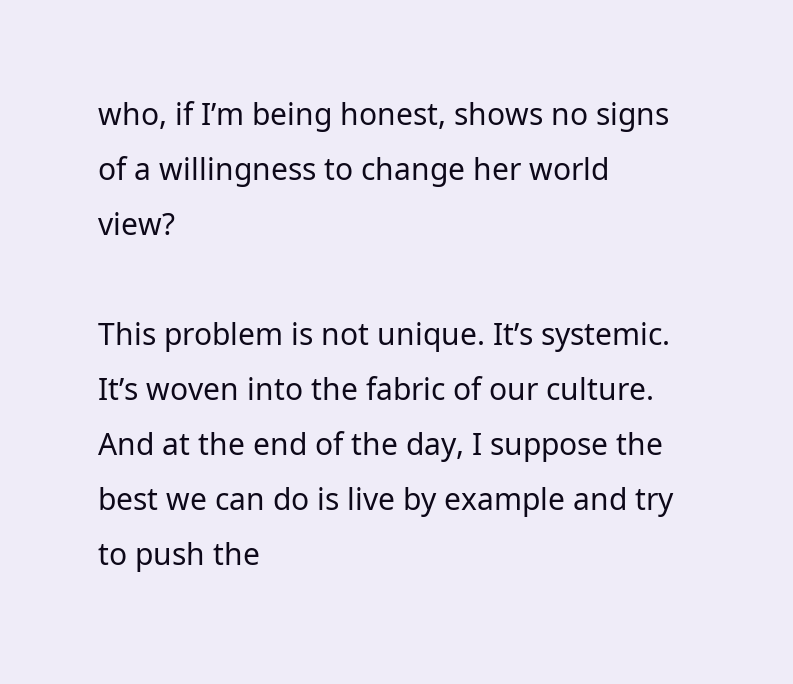who, if I’m being honest, shows no signs of a willingness to change her world view?

This problem is not unique. It’s systemic. It’s woven into the fabric of our culture. And at the end of the day, I suppose the best we can do is live by example and try to push the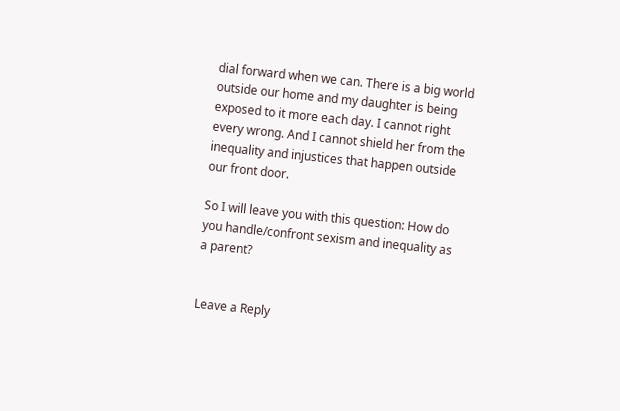dial forward when we can. There is a big world outside our home and my daughter is being exposed to it more each day. I cannot right every wrong. And I cannot shield her from the inequality and injustices that happen outside our front door.

So I will leave you with this question: How do you handle/confront sexism and inequality as a parent?


Leave a Reply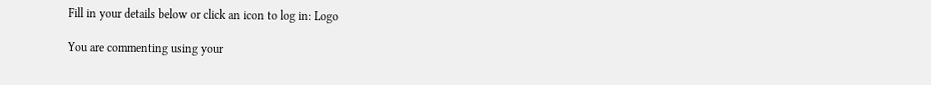Fill in your details below or click an icon to log in: Logo

You are commenting using your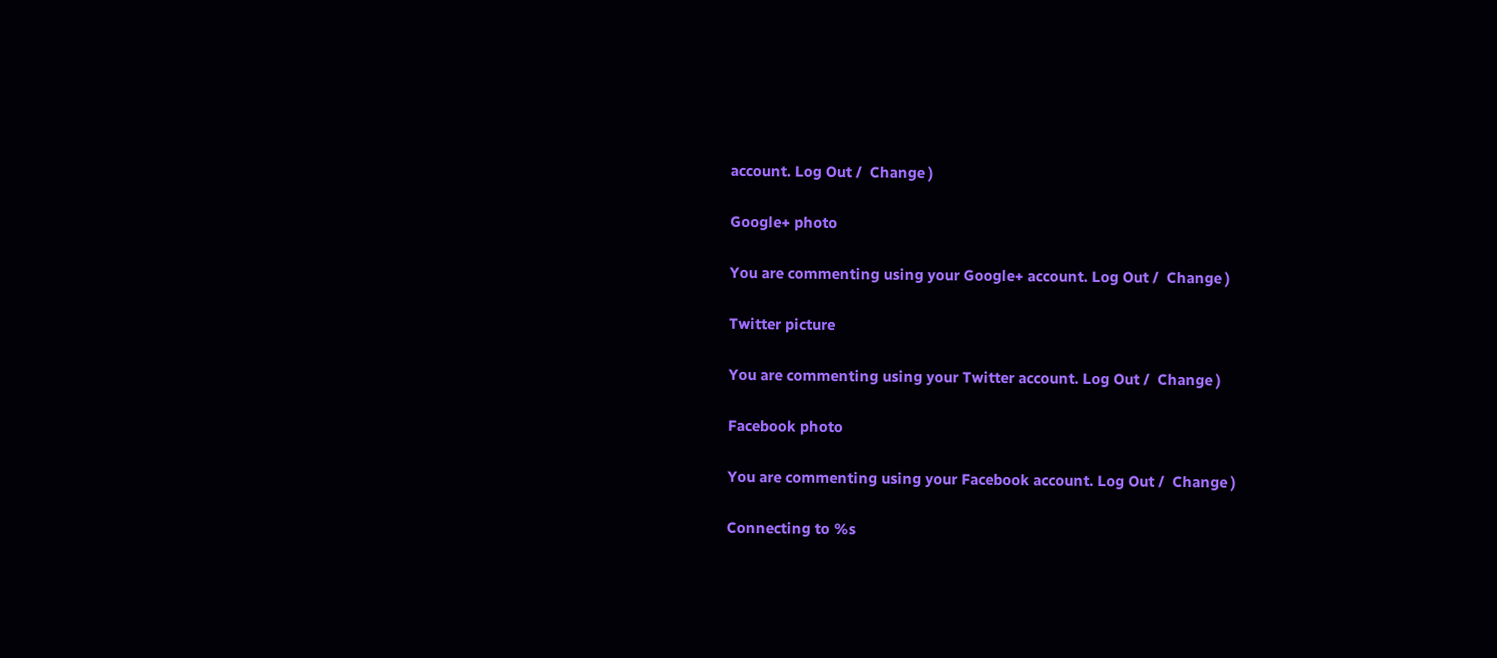account. Log Out /  Change )

Google+ photo

You are commenting using your Google+ account. Log Out /  Change )

Twitter picture

You are commenting using your Twitter account. Log Out /  Change )

Facebook photo

You are commenting using your Facebook account. Log Out /  Change )

Connecting to %s